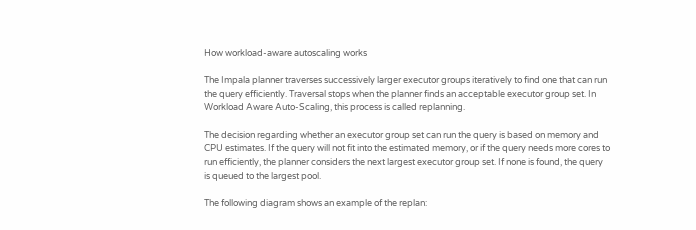How workload-aware autoscaling works

The Impala planner traverses successively larger executor groups iteratively to find one that can run the query efficiently. Traversal stops when the planner finds an acceptable executor group set. In Workload Aware Auto-Scaling, this process is called replanning.

The decision regarding whether an executor group set can run the query is based on memory and CPU estimates. If the query will not fit into the estimated memory, or if the query needs more cores to run efficiently, the planner considers the next largest executor group set. If none is found, the query is queued to the largest pool.

The following diagram shows an example of the replan: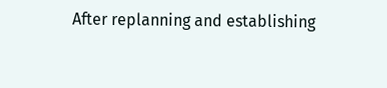After replanning and establishing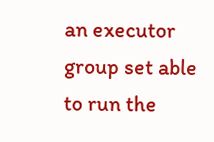an executor group set able to run the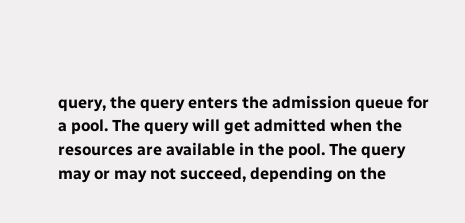query, the query enters the admission queue for a pool. The query will get admitted when the resources are available in the pool. The query may or may not succeed, depending on the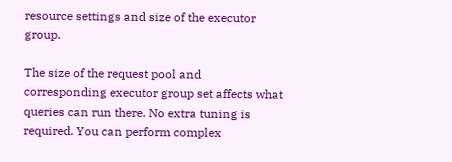resource settings and size of the executor group.

The size of the request pool and corresponding executor group set affects what queries can run there. No extra tuning is required. You can perform complex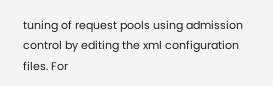tuning of request pools using admission control by editing the xml configuration files. For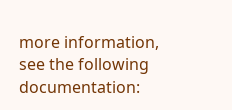more information, see the following documentation: